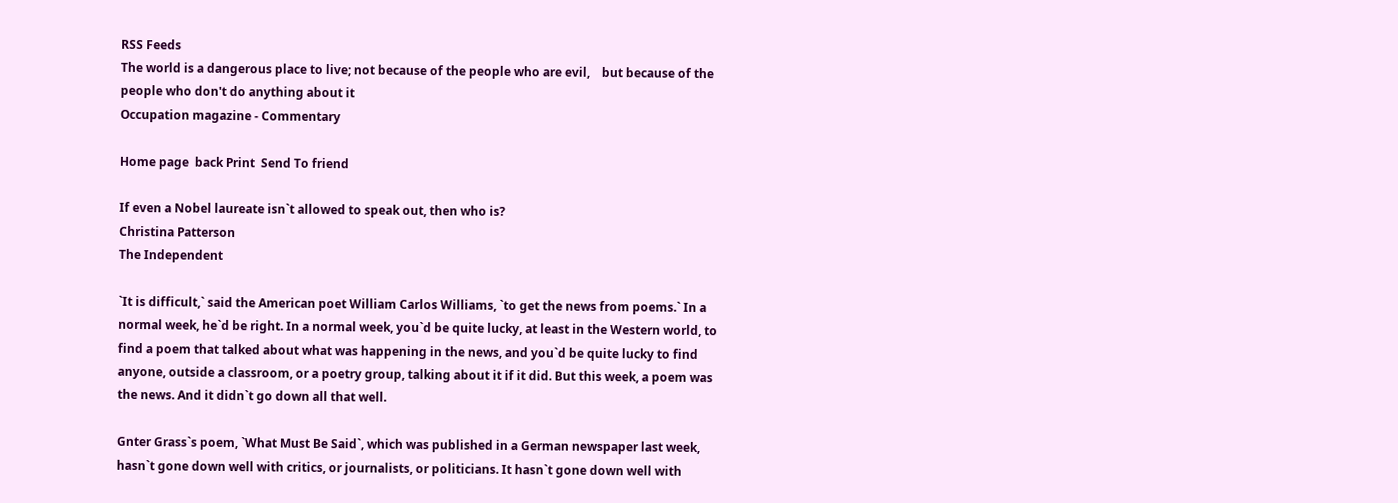RSS Feeds
The world is a dangerous place to live; not because of the people who are evil,    but because of the people who don't do anything about it
Occupation magazine - Commentary

Home page  back Print  Send To friend

If even a Nobel laureate isn`t allowed to speak out, then who is?
Christina Patterson
The Independent

`It is difficult,` said the American poet William Carlos Williams, `to get the news from poems.` In a normal week, he`d be right. In a normal week, you`d be quite lucky, at least in the Western world, to find a poem that talked about what was happening in the news, and you`d be quite lucky to find anyone, outside a classroom, or a poetry group, talking about it if it did. But this week, a poem was the news. And it didn`t go down all that well.

Gnter Grass`s poem, `What Must Be Said`, which was published in a German newspaper last week, hasn`t gone down well with critics, or journalists, or politicians. It hasn`t gone down well with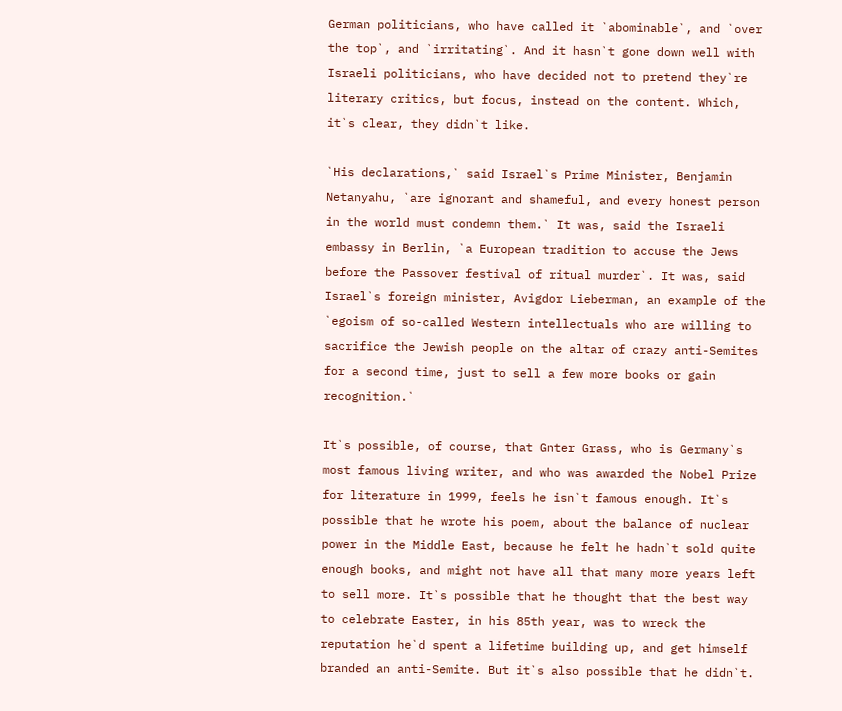German politicians, who have called it `abominable`, and `over the top`, and `irritating`. And it hasn`t gone down well with Israeli politicians, who have decided not to pretend they`re literary critics, but focus, instead on the content. Which, it`s clear, they didn`t like.

`His declarations,` said Israel`s Prime Minister, Benjamin Netanyahu, `are ignorant and shameful, and every honest person in the world must condemn them.` It was, said the Israeli embassy in Berlin, `a European tradition to accuse the Jews before the Passover festival of ritual murder`. It was, said Israel`s foreign minister, Avigdor Lieberman, an example of the `egoism of so-called Western intellectuals who are willing to sacrifice the Jewish people on the altar of crazy anti-Semites for a second time, just to sell a few more books or gain recognition.`

It`s possible, of course, that Gnter Grass, who is Germany`s most famous living writer, and who was awarded the Nobel Prize for literature in 1999, feels he isn`t famous enough. It`s possible that he wrote his poem, about the balance of nuclear power in the Middle East, because he felt he hadn`t sold quite enough books, and might not have all that many more years left to sell more. It`s possible that he thought that the best way to celebrate Easter, in his 85th year, was to wreck the reputation he`d spent a lifetime building up, and get himself branded an anti-Semite. But it`s also possible that he didn`t.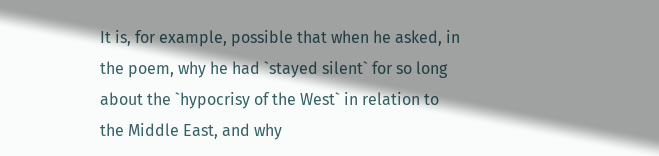It is, for example, possible that when he asked, in the poem, why he had `stayed silent` for so long about the `hypocrisy of the West` in relation to the Middle East, and why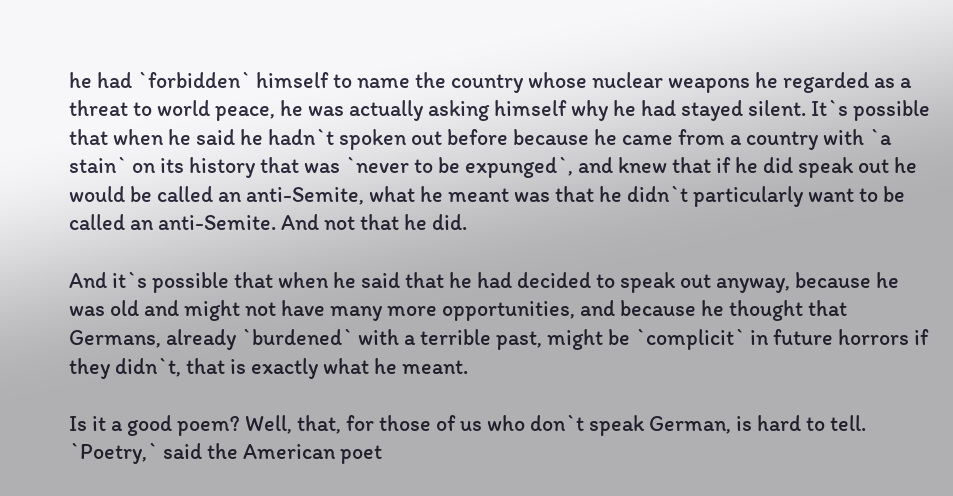he had `forbidden` himself to name the country whose nuclear weapons he regarded as a threat to world peace, he was actually asking himself why he had stayed silent. It`s possible that when he said he hadn`t spoken out before because he came from a country with `a stain` on its history that was `never to be expunged`, and knew that if he did speak out he would be called an anti-Semite, what he meant was that he didn`t particularly want to be called an anti-Semite. And not that he did.

And it`s possible that when he said that he had decided to speak out anyway, because he was old and might not have many more opportunities, and because he thought that Germans, already `burdened` with a terrible past, might be `complicit` in future horrors if they didn`t, that is exactly what he meant.

Is it a good poem? Well, that, for those of us who don`t speak German, is hard to tell. `Poetry,` said the American poet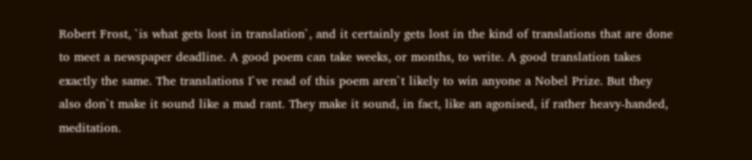Robert Frost, `is what gets lost in translation`, and it certainly gets lost in the kind of translations that are done to meet a newspaper deadline. A good poem can take weeks, or months, to write. A good translation takes exactly the same. The translations I`ve read of this poem aren`t likely to win anyone a Nobel Prize. But they also don`t make it sound like a mad rant. They make it sound, in fact, like an agonised, if rather heavy-handed, meditation.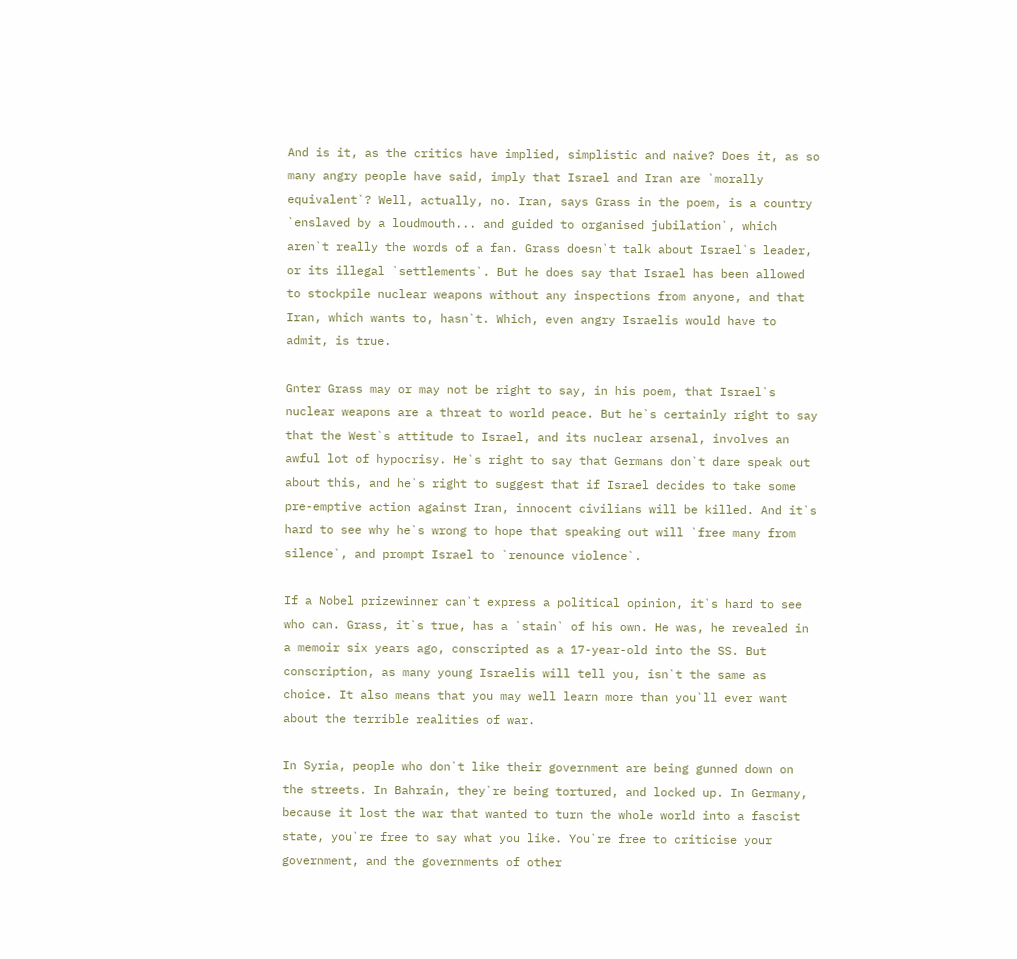And is it, as the critics have implied, simplistic and naive? Does it, as so many angry people have said, imply that Israel and Iran are `morally equivalent`? Well, actually, no. Iran, says Grass in the poem, is a country `enslaved by a loudmouth... and guided to organised jubilation`, which aren`t really the words of a fan. Grass doesn`t talk about Israel`s leader, or its illegal `settlements`. But he does say that Israel has been allowed to stockpile nuclear weapons without any inspections from anyone, and that Iran, which wants to, hasn`t. Which, even angry Israelis would have to admit, is true.

Gnter Grass may or may not be right to say, in his poem, that Israel`s nuclear weapons are a threat to world peace. But he`s certainly right to say that the West`s attitude to Israel, and its nuclear arsenal, involves an awful lot of hypocrisy. He`s right to say that Germans don`t dare speak out about this, and he`s right to suggest that if Israel decides to take some pre-emptive action against Iran, innocent civilians will be killed. And it`s hard to see why he`s wrong to hope that speaking out will `free many from silence`, and prompt Israel to `renounce violence`.

If a Nobel prizewinner can`t express a political opinion, it`s hard to see who can. Grass, it`s true, has a `stain` of his own. He was, he revealed in a memoir six years ago, conscripted as a 17-year-old into the SS. But conscription, as many young Israelis will tell you, isn`t the same as choice. It also means that you may well learn more than you`ll ever want about the terrible realities of war.

In Syria, people who don`t like their government are being gunned down on the streets. In Bahrain, they`re being tortured, and locked up. In Germany, because it lost the war that wanted to turn the whole world into a fascist state, you`re free to say what you like. You`re free to criticise your government, and the governments of other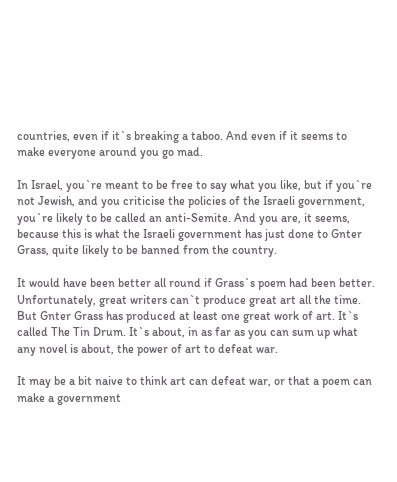countries, even if it`s breaking a taboo. And even if it seems to make everyone around you go mad.

In Israel, you`re meant to be free to say what you like, but if you`re not Jewish, and you criticise the policies of the Israeli government, you`re likely to be called an anti-Semite. And you are, it seems, because this is what the Israeli government has just done to Gnter Grass, quite likely to be banned from the country.

It would have been better all round if Grass`s poem had been better. Unfortunately, great writers can`t produce great art all the time. But Gnter Grass has produced at least one great work of art. It`s called The Tin Drum. It`s about, in as far as you can sum up what any novel is about, the power of art to defeat war.

It may be a bit naive to think art can defeat war, or that a poem can make a government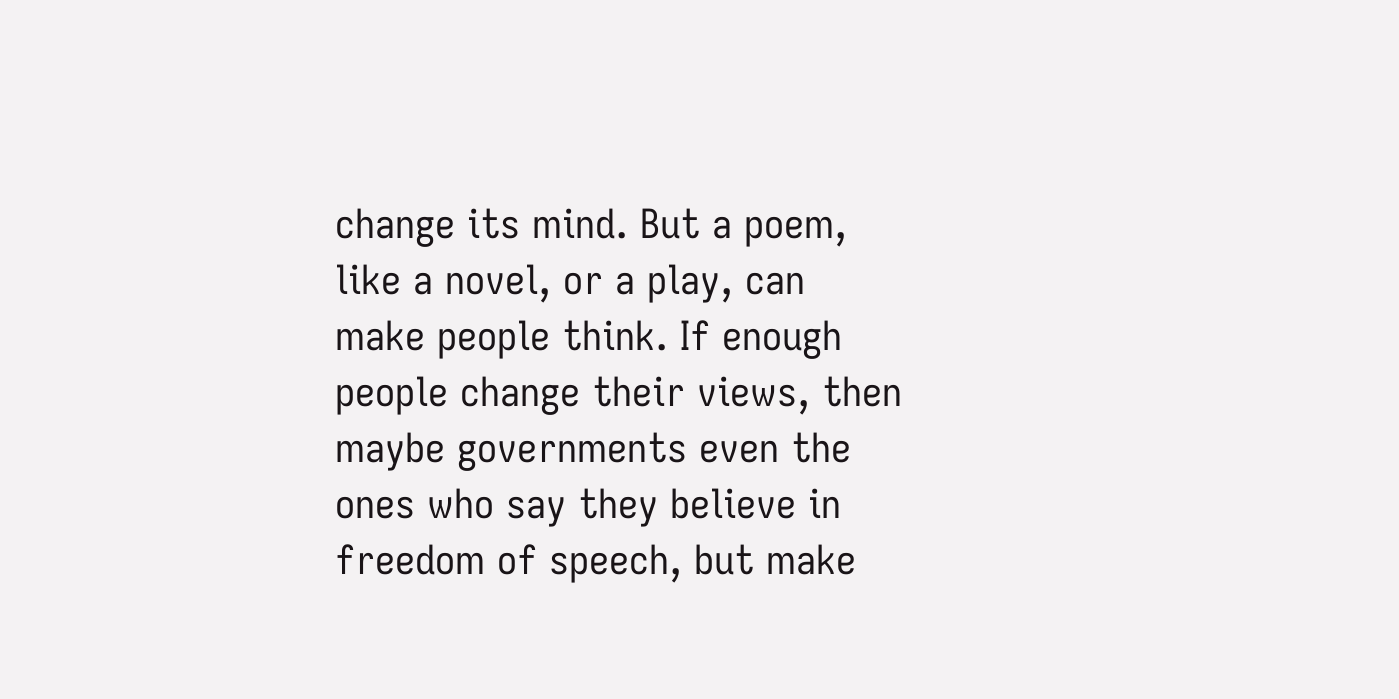change its mind. But a poem, like a novel, or a play, can make people think. If enough people change their views, then maybe governments even the ones who say they believe in freedom of speech, but make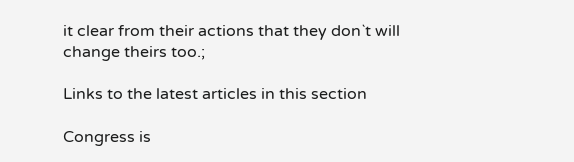it clear from their actions that they don`t will change theirs too.;

Links to the latest articles in this section

Congress is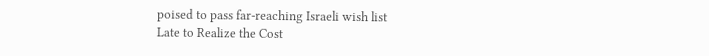poised to pass far-reaching Israeli wish list
Late to Realize the Cost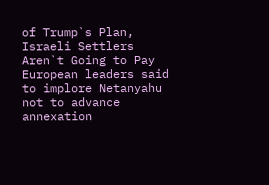of Trump`s Plan, Israeli Settlers Aren`t Going to Pay
European leaders said to implore Netanyahu not to advance annexation